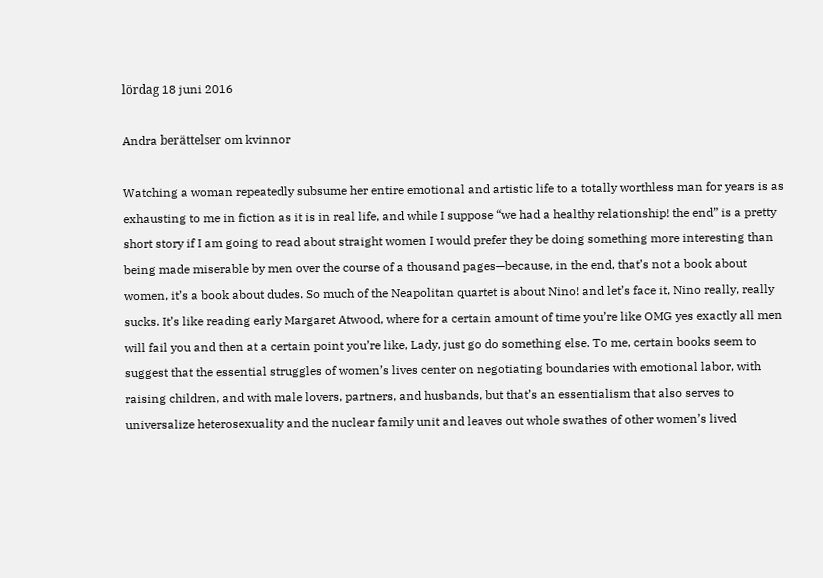lördag 18 juni 2016

Andra berättelser om kvinnor

Watching a woman repeatedly subsume her entire emotional and artistic life to a totally worthless man for years is as exhausting to me in fiction as it is in real life, and while I suppose “we had a healthy relationship! the end” is a pretty short story if I am going to read about straight women I would prefer they be doing something more interesting than being made miserable by men over the course of a thousand pages—because, in the end, that’s not a book about women, it’s a book about dudes. So much of the Neapolitan quartet is about Nino! and let’s face it, Nino really, really sucks. It’s like reading early Margaret Atwood, where for a certain amount of time you’re like OMG yes exactly all men will fail you and then at a certain point you’re like, Lady, just go do something else. To me, certain books seem to suggest that the essential struggles of women’s lives center on negotiating boundaries with emotional labor, with raising children, and with male lovers, partners, and husbands, but that’s an essentialism that also serves to universalize heterosexuality and the nuclear family unit and leaves out whole swathes of other women’s lived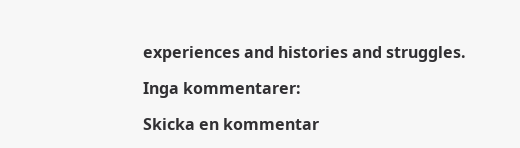experiences and histories and struggles.

Inga kommentarer:

Skicka en kommentar